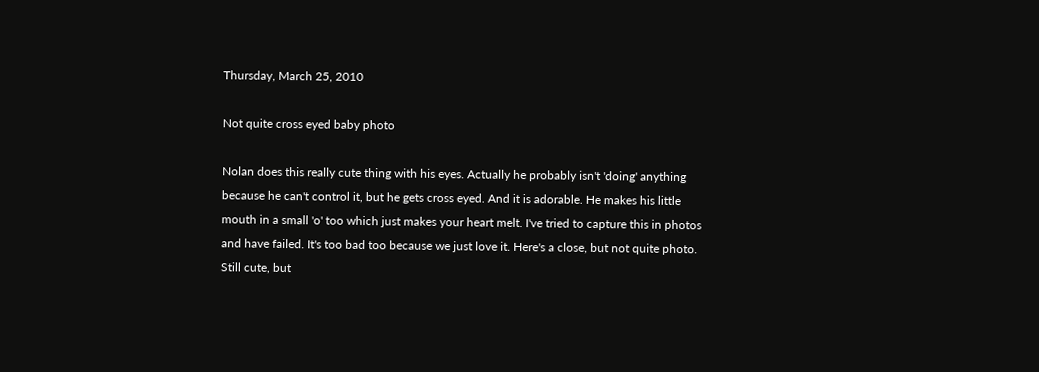Thursday, March 25, 2010

Not quite cross eyed baby photo

Nolan does this really cute thing with his eyes. Actually he probably isn't 'doing' anything because he can't control it, but he gets cross eyed. And it is adorable. He makes his little mouth in a small 'o' too which just makes your heart melt. I've tried to capture this in photos and have failed. It's too bad too because we just love it. Here's a close, but not quite photo. Still cute, but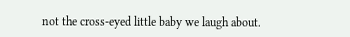not the cross-eyed little baby we laugh about.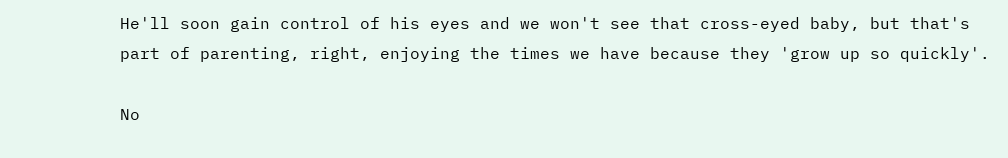He'll soon gain control of his eyes and we won't see that cross-eyed baby, but that's part of parenting, right, enjoying the times we have because they 'grow up so quickly'.

No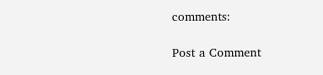comments:

Post a Comment